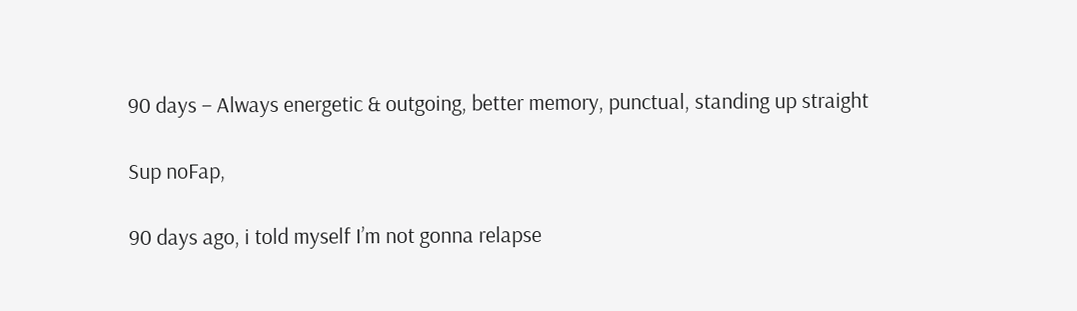90 days – Always energetic & outgoing, better memory, punctual, standing up straight

Sup noFap,

90 days ago, i told myself I’m not gonna relapse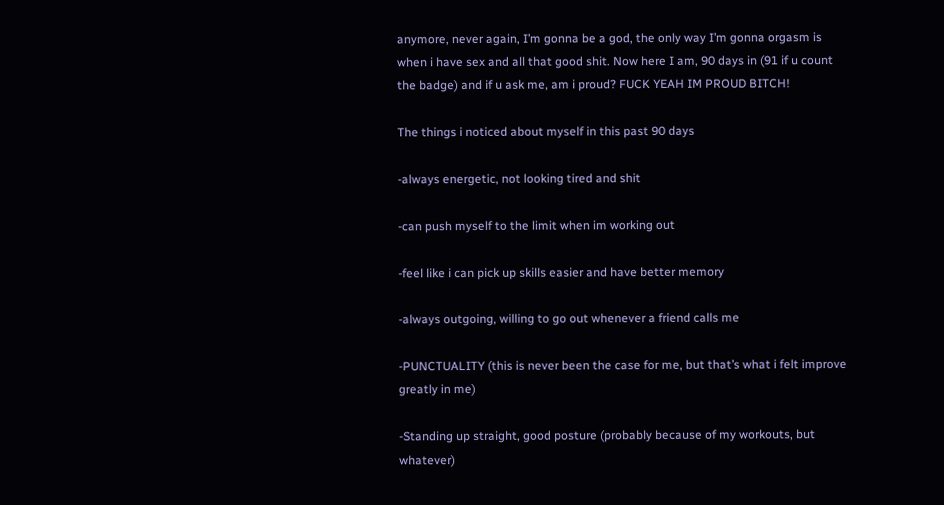anymore, never again, I’m gonna be a god, the only way I’m gonna orgasm is when i have sex and all that good shit. Now here I am, 90 days in (91 if u count the badge) and if u ask me, am i proud? FUCK YEAH IM PROUD BITCH!

The things i noticed about myself in this past 90 days

-always energetic, not looking tired and shit

-can push myself to the limit when im working out

-feel like i can pick up skills easier and have better memory

-always outgoing, willing to go out whenever a friend calls me

-PUNCTUALITY (this is never been the case for me, but that’s what i felt improve greatly in me)

-Standing up straight, good posture (probably because of my workouts, but whatever)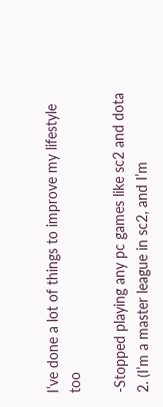I’ve done a lot of things to improve my lifestyle too

-Stopped playing any pc games like sc2 and dota 2. (I’m a master league in sc2, and I’m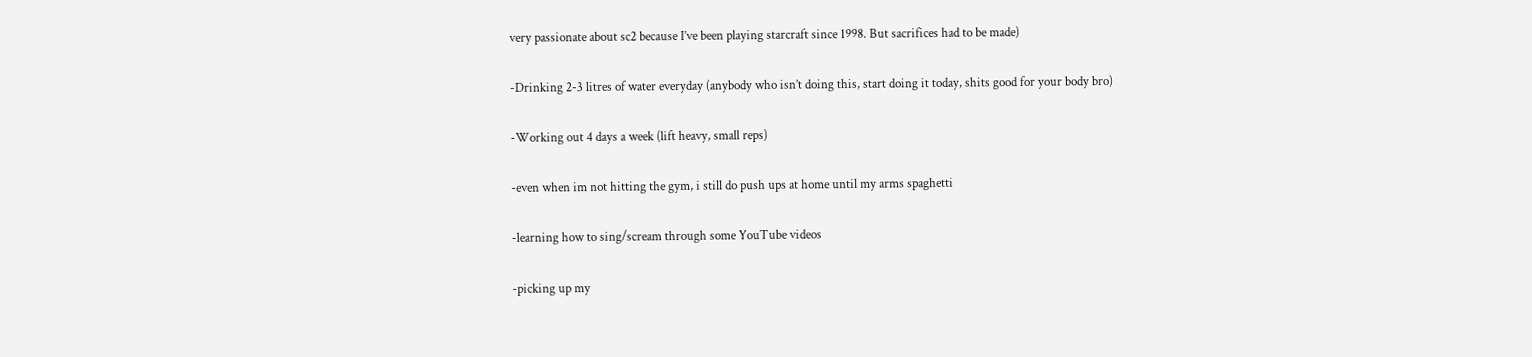very passionate about sc2 because I’ve been playing starcraft since 1998. But sacrifices had to be made)

-Drinking 2-3 litres of water everyday (anybody who isn’t doing this, start doing it today, shits good for your body bro)

-Working out 4 days a week (lift heavy, small reps)

-even when im not hitting the gym, i still do push ups at home until my arms spaghetti

-learning how to sing/scream through some YouTube videos

-picking up my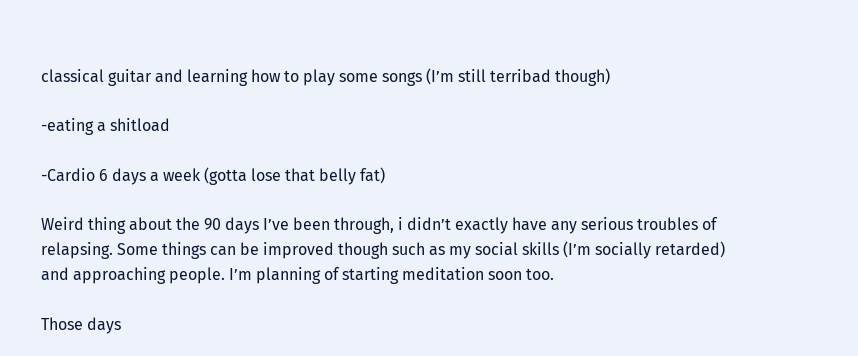classical guitar and learning how to play some songs (I’m still terribad though)

-eating a shitload

-Cardio 6 days a week (gotta lose that belly fat)

Weird thing about the 90 days I’ve been through, i didn’t exactly have any serious troubles of relapsing. Some things can be improved though such as my social skills (I’m socially retarded) and approaching people. I’m planning of starting meditation soon too.

Those days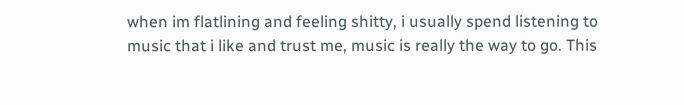when im flatlining and feeling shitty, i usually spend listening to music that i like and trust me, music is really the way to go. This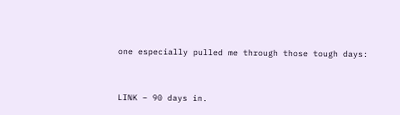one especially pulled me through those tough days:



LINK – 90 days in.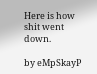Here is how shit went down.

by eMpSkayP